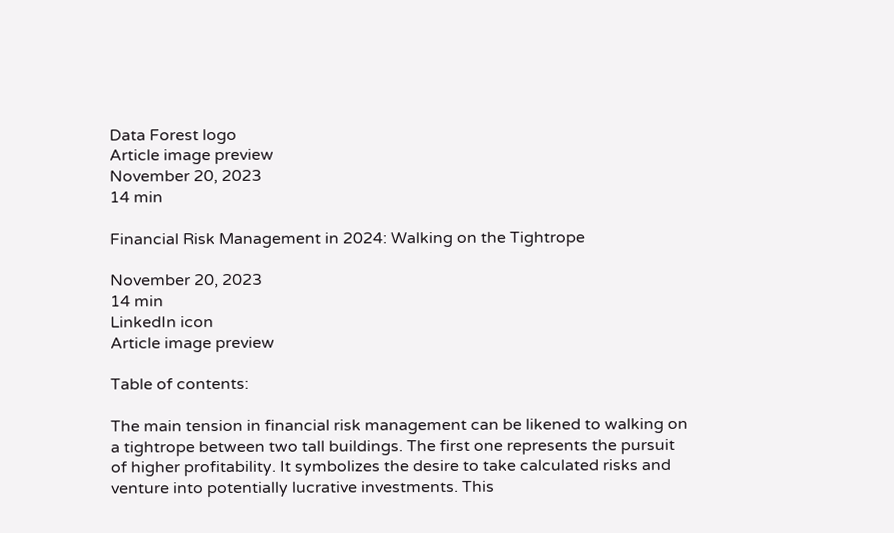Data Forest logo
Article image preview
November 20, 2023
14 min

Financial Risk Management in 2024: Walking on the Tightrope

November 20, 2023
14 min
LinkedIn icon
Article image preview

Table of contents:

The main tension in financial risk management can be likened to walking on a tightrope between two tall buildings. The first one represents the pursuit of higher profitability. It symbolizes the desire to take calculated risks and venture into potentially lucrative investments. This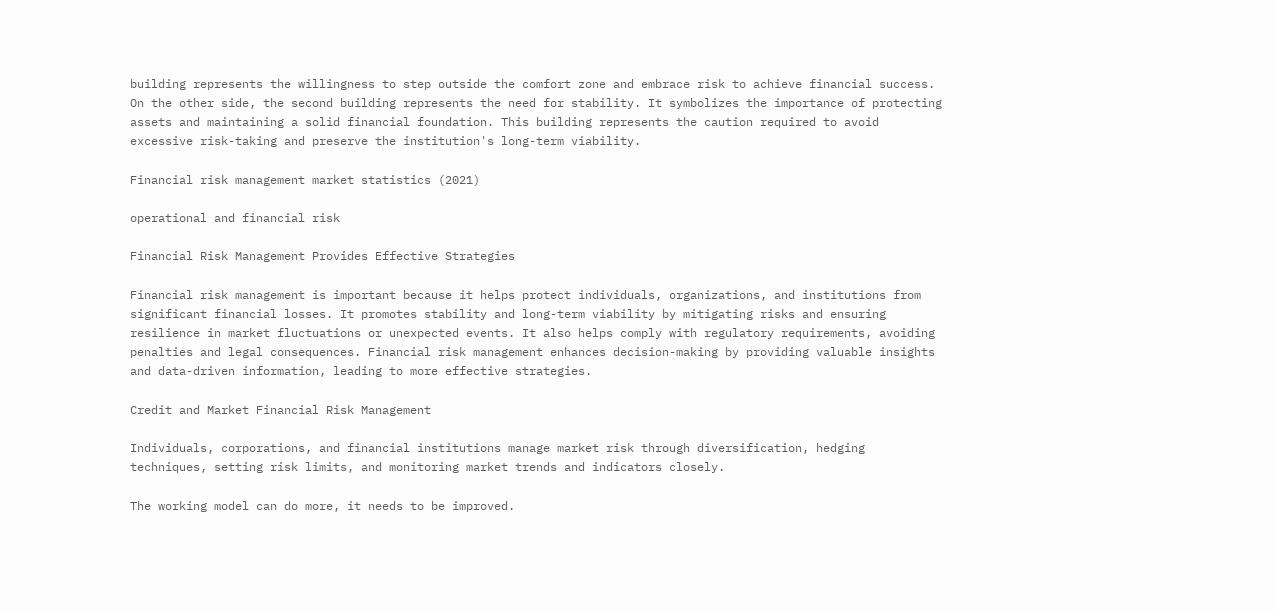building represents the willingness to step outside the comfort zone and embrace risk to achieve financial success. On the other side, the second building represents the need for stability. It symbolizes the importance of protecting assets and maintaining a solid financial foundation. This building represents the caution required to avoid excessive risk-taking and preserve the institution's long-term viability.

Financial risk management market statistics (2021)

operational and financial risk

Financial Risk Management Provides Effective Strategies

Financial risk management is important because it helps protect individuals, organizations, and institutions from significant financial losses. It promotes stability and long-term viability by mitigating risks and ensuring resilience in market fluctuations or unexpected events. It also helps comply with regulatory requirements, avoiding penalties and legal consequences. Financial risk management enhances decision-making by providing valuable insights and data-driven information, leading to more effective strategies.

Credit and Market Financial Risk Management

Individuals, corporations, and financial institutions manage market risk through diversification, hedging techniques, setting risk limits, and monitoring market trends and indicators closely.

The working model can do more, it needs to be improved.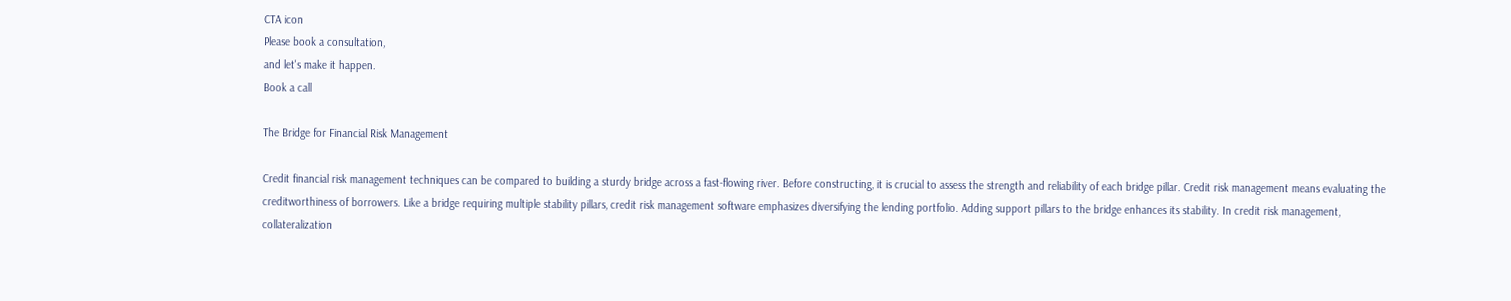CTA icon
Please book a consultation,
and let's make it happen.
Book a call

The Bridge for Financial Risk Management

Credit financial risk management techniques can be compared to building a sturdy bridge across a fast-flowing river. Before constructing, it is crucial to assess the strength and reliability of each bridge pillar. Credit risk management means evaluating the creditworthiness of borrowers. Like a bridge requiring multiple stability pillars, credit risk management software emphasizes diversifying the lending portfolio. Adding support pillars to the bridge enhances its stability. In credit risk management, collateralization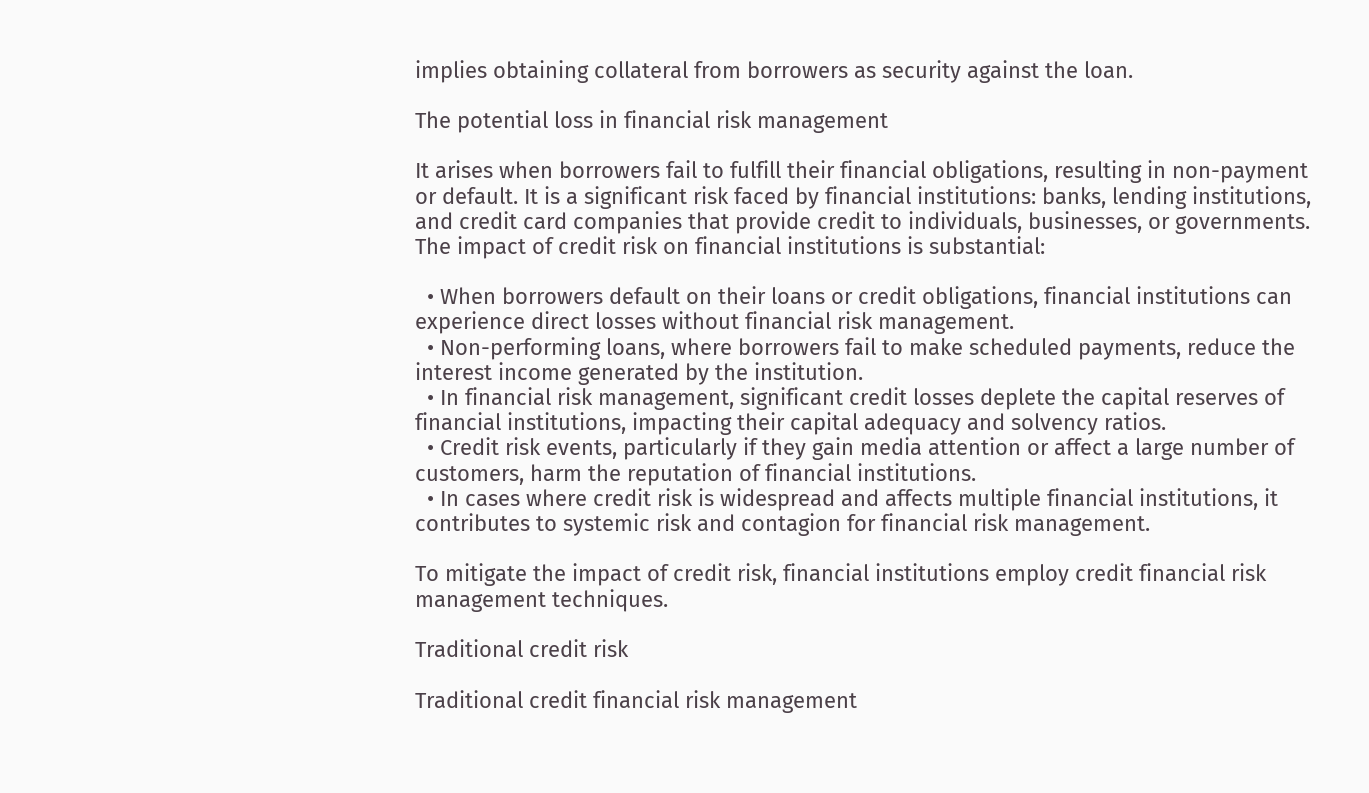implies obtaining collateral from borrowers as security against the loan.

The potential loss in financial risk management

It arises when borrowers fail to fulfill their financial obligations, resulting in non-payment or default. It is a significant risk faced by financial institutions: banks, lending institutions, and credit card companies that provide credit to individuals, businesses, or governments. The impact of credit risk on financial institutions is substantial:

  • When borrowers default on their loans or credit obligations, financial institutions can experience direct losses without financial risk management.
  • Non-performing loans, where borrowers fail to make scheduled payments, reduce the interest income generated by the institution.
  • In financial risk management, significant credit losses deplete the capital reserves of financial institutions, impacting their capital adequacy and solvency ratios.
  • Credit risk events, particularly if they gain media attention or affect a large number of customers, harm the reputation of financial institutions.
  • In cases where credit risk is widespread and affects multiple financial institutions, it contributes to systemic risk and contagion for financial risk management.

To mitigate the impact of credit risk, financial institutions employ credit financial risk management techniques.

Traditional credit risk

Traditional credit financial risk management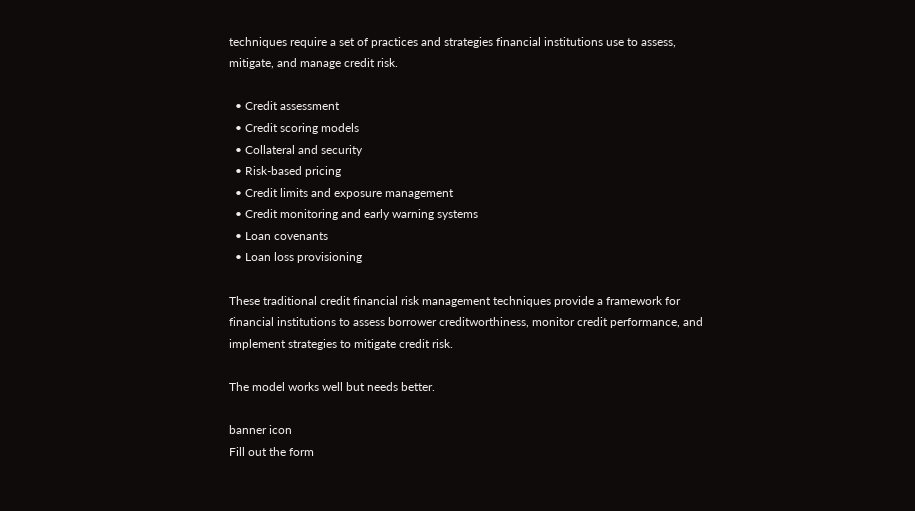techniques require a set of practices and strategies financial institutions use to assess, mitigate, and manage credit risk.

  • Credit assessment
  • Credit scoring models
  • Collateral and security
  • Risk-based pricing
  • Credit limits and exposure management
  • Credit monitoring and early warning systems
  • Loan covenants
  • Loan loss provisioning

These traditional credit financial risk management techniques provide a framework for financial institutions to assess borrower creditworthiness, monitor credit performance, and implement strategies to mitigate credit risk.

The model works well but needs better.

banner icon
Fill out the form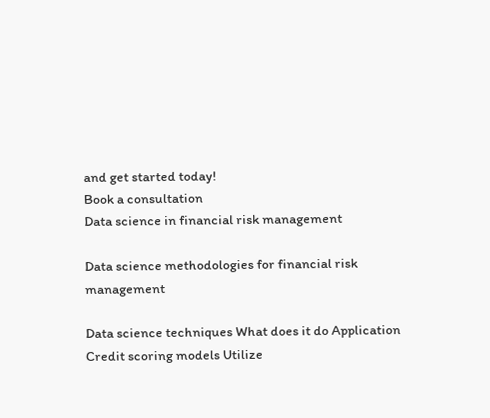and get started today!
Book a consultation
Data science in financial risk management

Data science methodologies for financial risk management

Data science techniques What does it do Application
Credit scoring models Utilize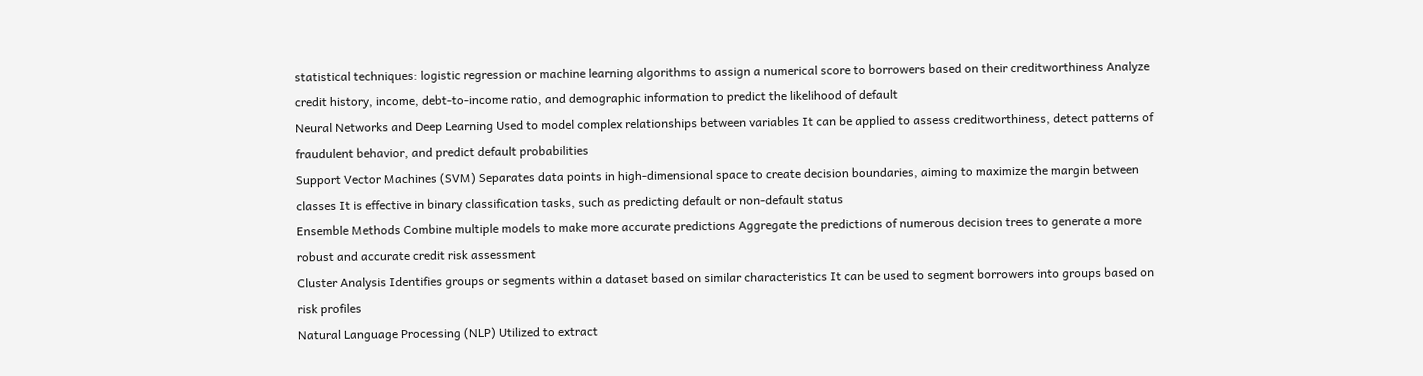statistical techniques: logistic regression or machine learning algorithms to assign a numerical score to borrowers based on their creditworthiness Analyze credit history, income, debt-to-income ratio, and demographic information to predict the likelihood of default
Neural Networks and Deep Learning Used to model complex relationships between variables It can be applied to assess creditworthiness, detect patterns of fraudulent behavior, and predict default probabilities
Support Vector Machines (SVM) Separates data points in high-dimensional space to create decision boundaries, aiming to maximize the margin between classes It is effective in binary classification tasks, such as predicting default or non-default status
Ensemble Methods Combine multiple models to make more accurate predictions Aggregate the predictions of numerous decision trees to generate a more robust and accurate credit risk assessment
Cluster Analysis Identifies groups or segments within a dataset based on similar characteristics It can be used to segment borrowers into groups based on risk profiles
Natural Language Processing (NLP) Utilized to extract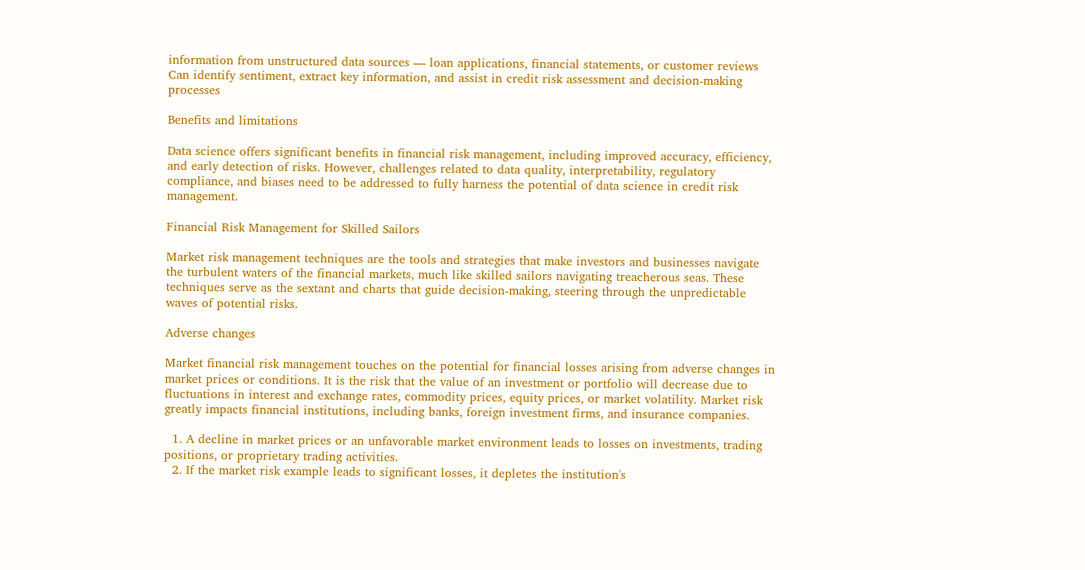information from unstructured data sources — loan applications, financial statements, or customer reviews Can identify sentiment, extract key information, and assist in credit risk assessment and decision-making processes

Benefits and limitations

Data science offers significant benefits in financial risk management, including improved accuracy, efficiency, and early detection of risks. However, challenges related to data quality, interpretability, regulatory compliance, and biases need to be addressed to fully harness the potential of data science in credit risk management.

Financial Risk Management for Skilled Sailors

Market risk management techniques are the tools and strategies that make investors and businesses navigate the turbulent waters of the financial markets, much like skilled sailors navigating treacherous seas. These techniques serve as the sextant and charts that guide decision-making, steering through the unpredictable waves of potential risks.

Adverse changes

Market financial risk management touches on the potential for financial losses arising from adverse changes in market prices or conditions. It is the risk that the value of an investment or portfolio will decrease due to fluctuations in interest and exchange rates, commodity prices, equity prices, or market volatility. Market risk greatly impacts financial institutions, including banks, foreign investment firms, and insurance companies.

  1. A decline in market prices or an unfavorable market environment leads to losses on investments, trading positions, or proprietary trading activities.
  2. If the market risk example leads to significant losses, it depletes the institution's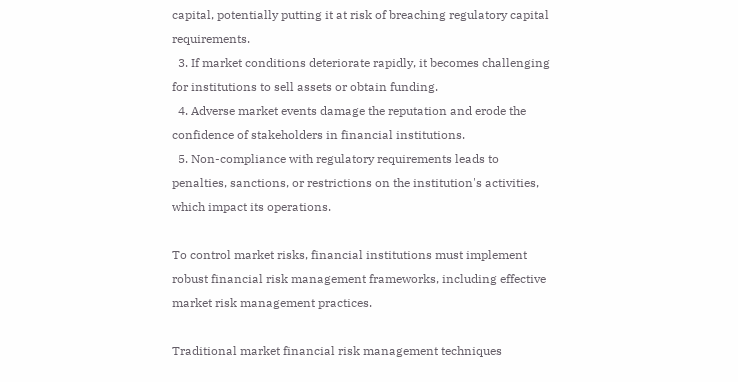capital, potentially putting it at risk of breaching regulatory capital requirements.
  3. If market conditions deteriorate rapidly, it becomes challenging for institutions to sell assets or obtain funding.
  4. Adverse market events damage the reputation and erode the confidence of stakeholders in financial institutions.
  5. Non-compliance with regulatory requirements leads to penalties, sanctions, or restrictions on the institution's activities, which impact its operations.

To control market risks, financial institutions must implement robust financial risk management frameworks, including effective market risk management practices.

Traditional market financial risk management techniques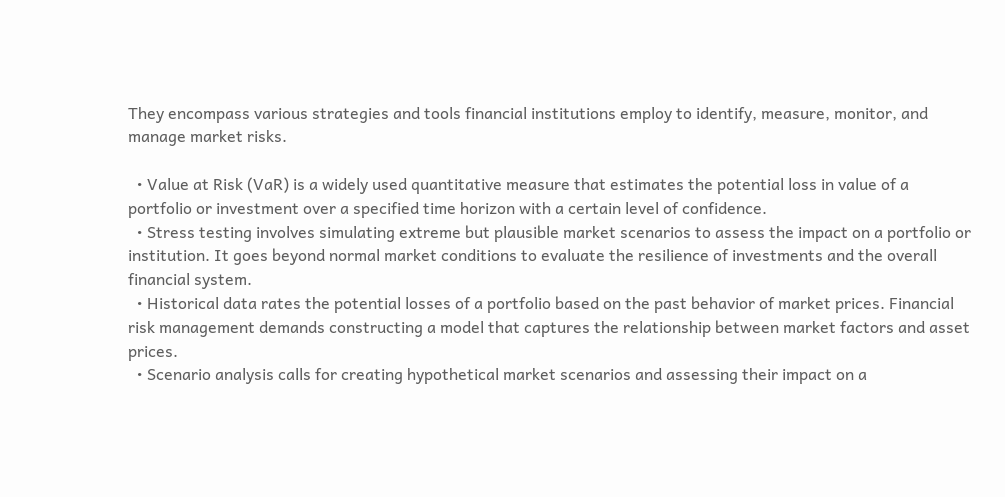They encompass various strategies and tools financial institutions employ to identify, measure, monitor, and manage market risks.

  • Value at Risk (VaR) is a widely used quantitative measure that estimates the potential loss in value of a portfolio or investment over a specified time horizon with a certain level of confidence.
  • Stress testing involves simulating extreme but plausible market scenarios to assess the impact on a portfolio or institution. It goes beyond normal market conditions to evaluate the resilience of investments and the overall financial system.
  • Historical data rates the potential losses of a portfolio based on the past behavior of market prices. Financial risk management demands constructing a model that captures the relationship between market factors and asset prices.
  • Scenario analysis calls for creating hypothetical market scenarios and assessing their impact on a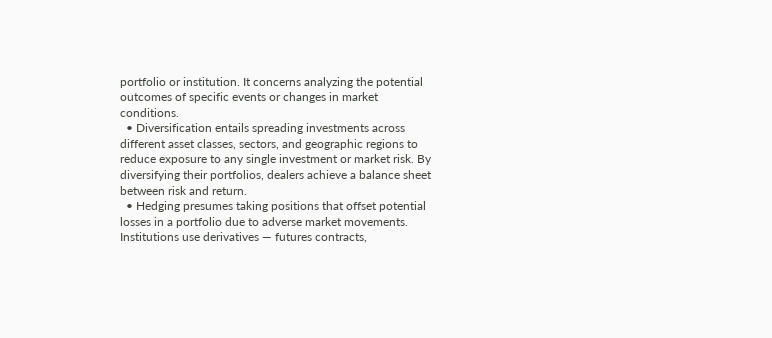portfolio or institution. It concerns analyzing the potential outcomes of specific events or changes in market conditions.
  • Diversification entails spreading investments across different asset classes, sectors, and geographic regions to reduce exposure to any single investment or market risk. By diversifying their portfolios, dealers achieve a balance sheet between risk and return.
  • Hedging presumes taking positions that offset potential losses in a portfolio due to adverse market movements. Institutions use derivatives — futures contracts,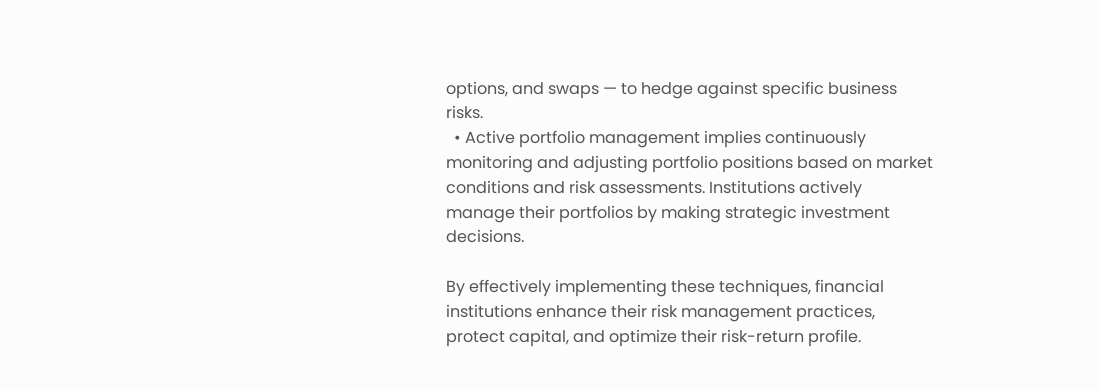options, and swaps — to hedge against specific business risks.
  • Active portfolio management implies continuously monitoring and adjusting portfolio positions based on market conditions and risk assessments. Institutions actively manage their portfolios by making strategic investment decisions.

By effectively implementing these techniques, financial institutions enhance their risk management practices, protect capital, and optimize their risk-return profile.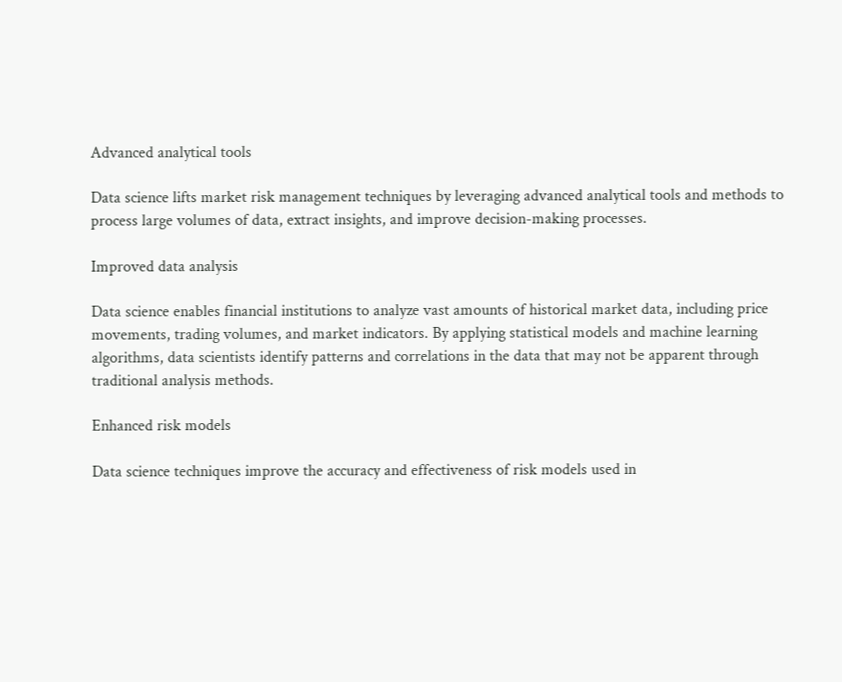Advanced analytical tools

Data science lifts market risk management techniques by leveraging advanced analytical tools and methods to process large volumes of data, extract insights, and improve decision-making processes.

Improved data analysis

Data science enables financial institutions to analyze vast amounts of historical market data, including price movements, trading volumes, and market indicators. By applying statistical models and machine learning algorithms, data scientists identify patterns and correlations in the data that may not be apparent through traditional analysis methods.

Enhanced risk models

Data science techniques improve the accuracy and effectiveness of risk models used in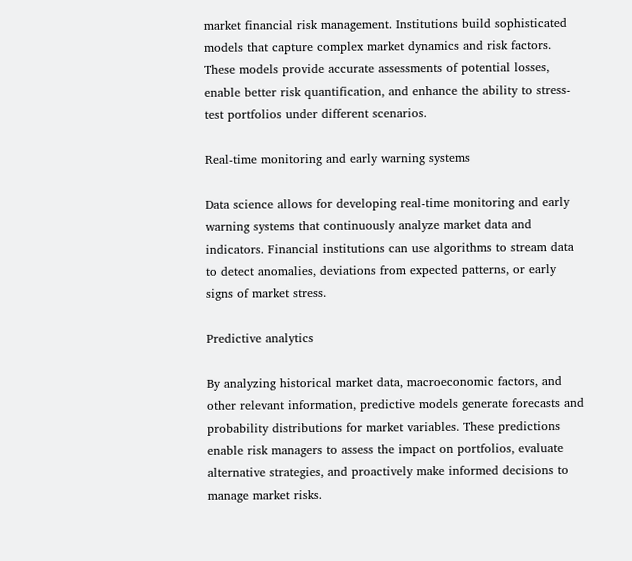market financial risk management. Institutions build sophisticated models that capture complex market dynamics and risk factors. These models provide accurate assessments of potential losses, enable better risk quantification, and enhance the ability to stress-test portfolios under different scenarios.

Real-time monitoring and early warning systems

Data science allows for developing real-time monitoring and early warning systems that continuously analyze market data and indicators. Financial institutions can use algorithms to stream data to detect anomalies, deviations from expected patterns, or early signs of market stress.

Predictive analytics

By analyzing historical market data, macroeconomic factors, and other relevant information, predictive models generate forecasts and probability distributions for market variables. These predictions enable risk managers to assess the impact on portfolios, evaluate alternative strategies, and proactively make informed decisions to manage market risks.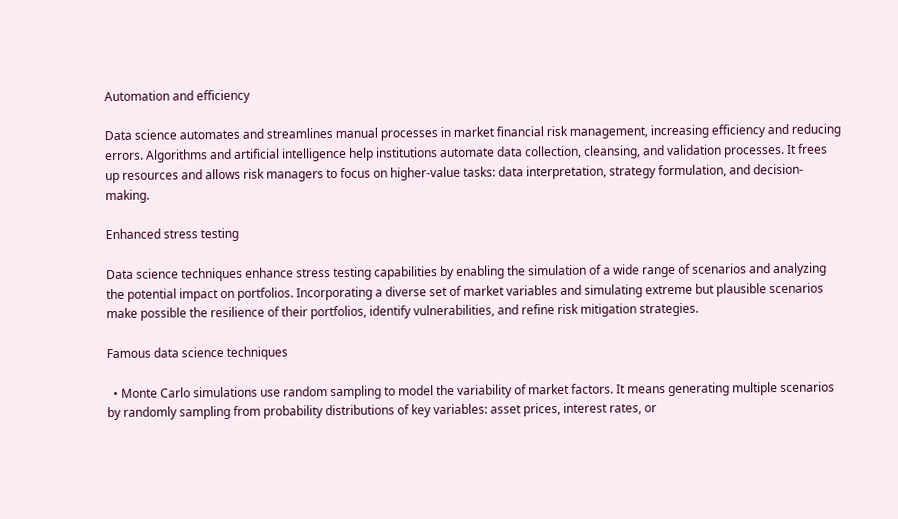Automation and efficiency

Data science automates and streamlines manual processes in market financial risk management, increasing efficiency and reducing errors. Algorithms and artificial intelligence help institutions automate data collection, cleansing, and validation processes. It frees up resources and allows risk managers to focus on higher-value tasks: data interpretation, strategy formulation, and decision-making.

Enhanced stress testing

Data science techniques enhance stress testing capabilities by enabling the simulation of a wide range of scenarios and analyzing the potential impact on portfolios. Incorporating a diverse set of market variables and simulating extreme but plausible scenarios make possible the resilience of their portfolios, identify vulnerabilities, and refine risk mitigation strategies.

Famous data science techniques

  • Monte Carlo simulations use random sampling to model the variability of market factors. It means generating multiple scenarios by randomly sampling from probability distributions of key variables: asset prices, interest rates, or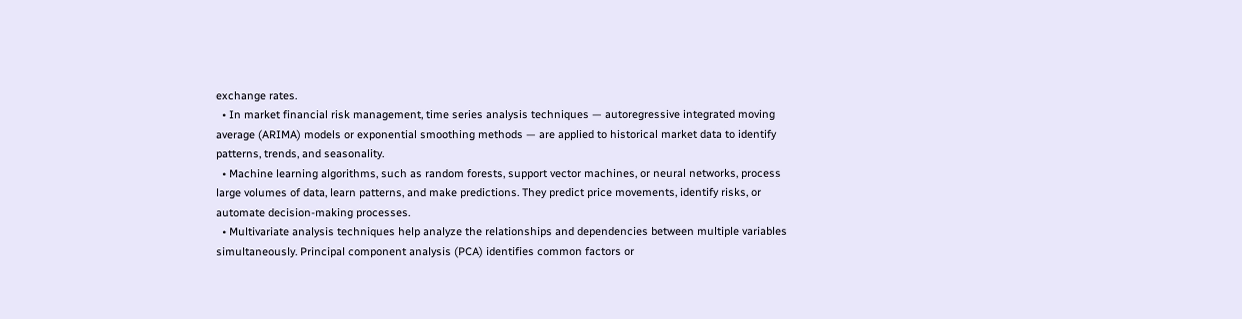exchange rates.
  • In market financial risk management, time series analysis techniques — autoregressive integrated moving average (ARIMA) models or exponential smoothing methods — are applied to historical market data to identify patterns, trends, and seasonality.
  • Machine learning algorithms, such as random forests, support vector machines, or neural networks, process large volumes of data, learn patterns, and make predictions. They predict price movements, identify risks, or automate decision-making processes.
  • Multivariate analysis techniques help analyze the relationships and dependencies between multiple variables simultaneously. Principal component analysis (PCA) identifies common factors or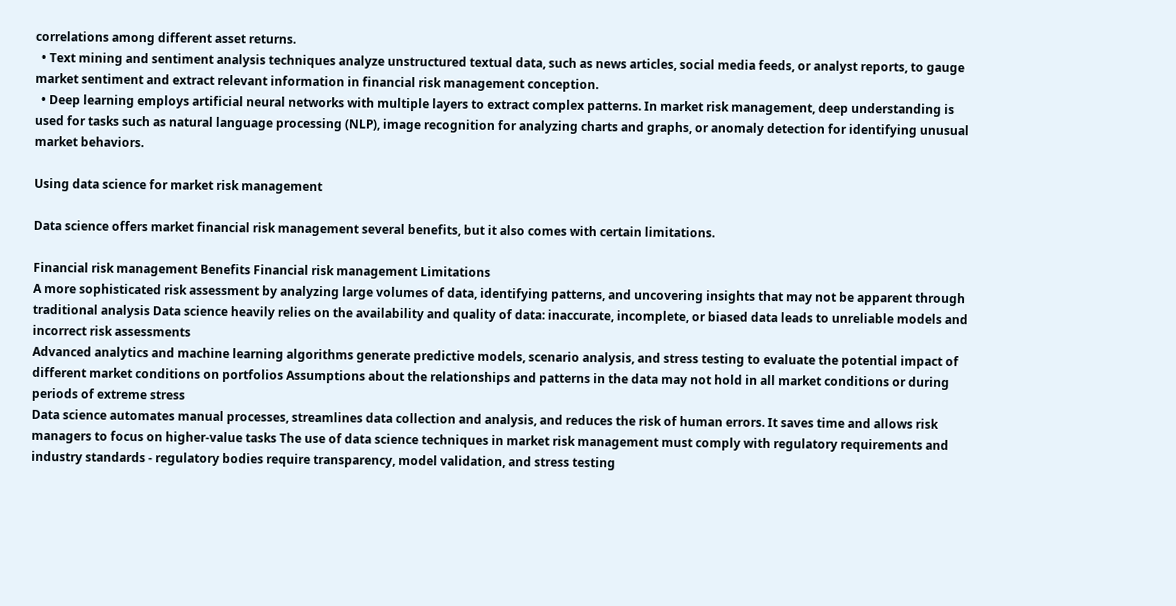correlations among different asset returns.
  • Text mining and sentiment analysis techniques analyze unstructured textual data, such as news articles, social media feeds, or analyst reports, to gauge market sentiment and extract relevant information in financial risk management conception.
  • Deep learning employs artificial neural networks with multiple layers to extract complex patterns. In market risk management, deep understanding is used for tasks such as natural language processing (NLP), image recognition for analyzing charts and graphs, or anomaly detection for identifying unusual market behaviors.

Using data science for market risk management

Data science offers market financial risk management several benefits, but it also comes with certain limitations.

Financial risk management Benefits Financial risk management Limitations
A more sophisticated risk assessment by analyzing large volumes of data, identifying patterns, and uncovering insights that may not be apparent through traditional analysis Data science heavily relies on the availability and quality of data: inaccurate, incomplete, or biased data leads to unreliable models and incorrect risk assessments
Advanced analytics and machine learning algorithms generate predictive models, scenario analysis, and stress testing to evaluate the potential impact of different market conditions on portfolios Assumptions about the relationships and patterns in the data may not hold in all market conditions or during periods of extreme stress
Data science automates manual processes, streamlines data collection and analysis, and reduces the risk of human errors. It saves time and allows risk managers to focus on higher-value tasks The use of data science techniques in market risk management must comply with regulatory requirements and industry standards - regulatory bodies require transparency, model validation, and stress testing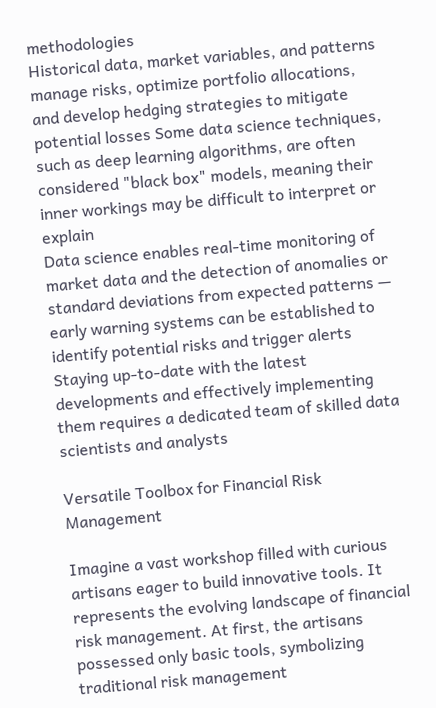methodologies
Historical data, market variables, and patterns manage risks, optimize portfolio allocations, and develop hedging strategies to mitigate potential losses Some data science techniques, such as deep learning algorithms, are often considered "black box" models, meaning their inner workings may be difficult to interpret or explain
Data science enables real-time monitoring of market data and the detection of anomalies or standard deviations from expected patterns — early warning systems can be established to identify potential risks and trigger alerts Staying up-to-date with the latest developments and effectively implementing them requires a dedicated team of skilled data scientists and analysts

Versatile Toolbox for Financial Risk Management

Imagine a vast workshop filled with curious artisans eager to build innovative tools. It represents the evolving landscape of financial risk management. At first, the artisans possessed only basic tools, symbolizing traditional risk management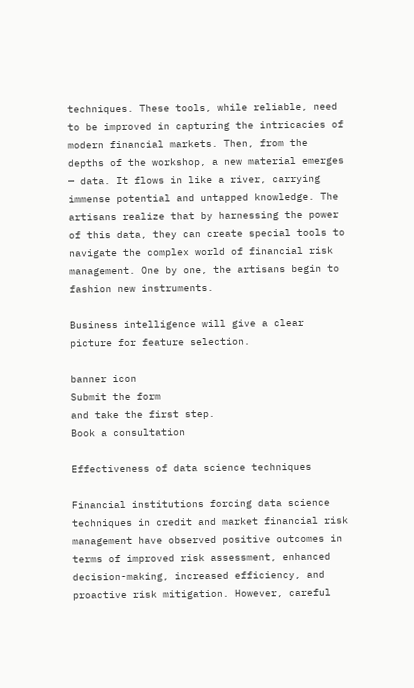techniques. These tools, while reliable, need to be improved in capturing the intricacies of modern financial markets. Then, from the depths of the workshop, a new material emerges — data. It flows in like a river, carrying immense potential and untapped knowledge. The artisans realize that by harnessing the power of this data, they can create special tools to navigate the complex world of financial risk management. One by one, the artisans begin to fashion new instruments.

Business intelligence will give a clear picture for feature selection.

banner icon
Submit the form
and take the first step.
Book a consultation

Effectiveness of data science techniques

Financial institutions forcing data science techniques in credit and market financial risk management have observed positive outcomes in terms of improved risk assessment, enhanced decision-making, increased efficiency, and proactive risk mitigation. However, careful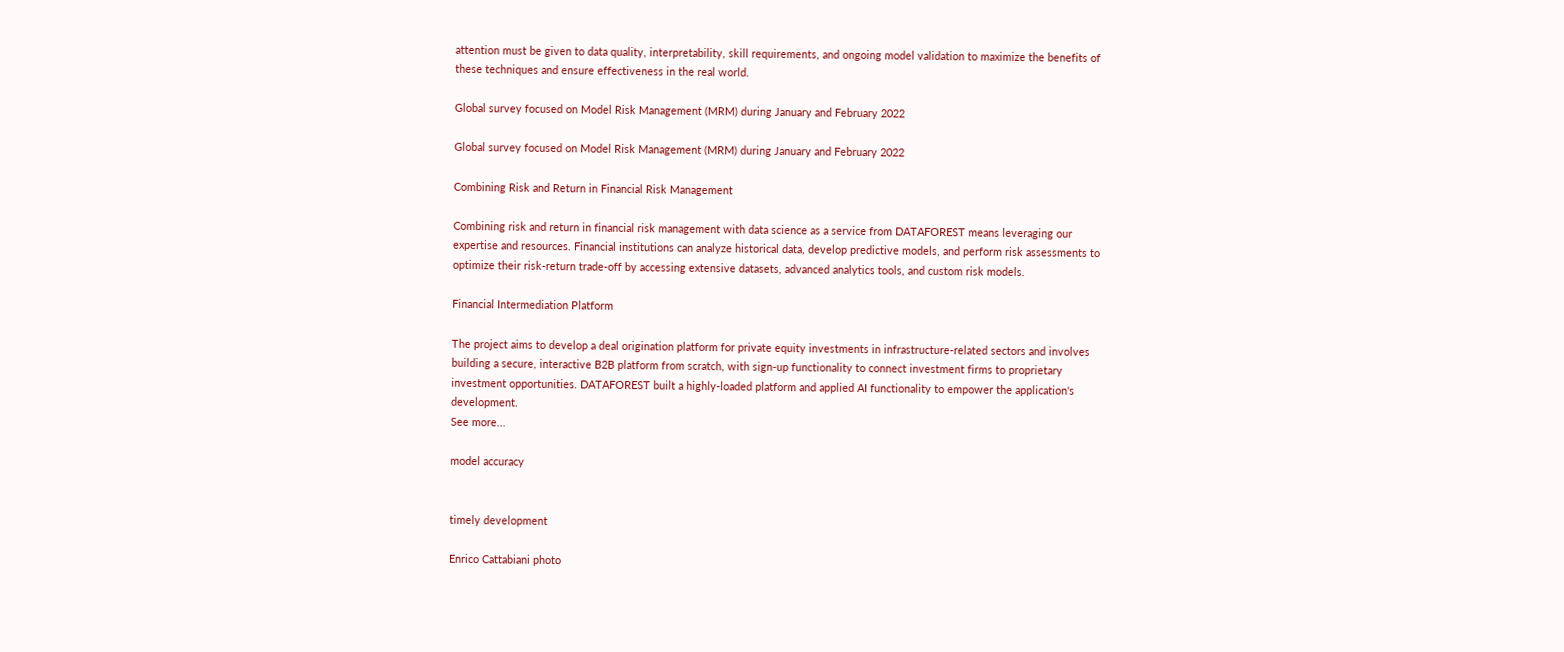attention must be given to data quality, interpretability, skill requirements, and ongoing model validation to maximize the benefits of these techniques and ensure effectiveness in the real world.

Global survey focused on Model Risk Management (MRM) during January and February 2022

Global survey focused on Model Risk Management (MRM) during January and February 2022

Combining Risk and Return in Financial Risk Management

Combining risk and return in financial risk management with data science as a service from DATAFOREST means leveraging our expertise and resources. Financial institutions can analyze historical data, develop predictive models, and perform risk assessments to optimize their risk-return trade-off by accessing extensive datasets, advanced analytics tools, and custom risk models.

Financial Intermediation Platform

The project aims to develop a deal origination platform for private equity investments in infrastructure-related sectors and involves building a secure, interactive B2B platform from scratch, with sign-up functionality to connect investment firms to proprietary investment opportunities. DATAFOREST built a highly-loaded platform and applied AI functionality to empower the application's development.
See more...

model accuracy


timely development

Enrico Cattabiani photo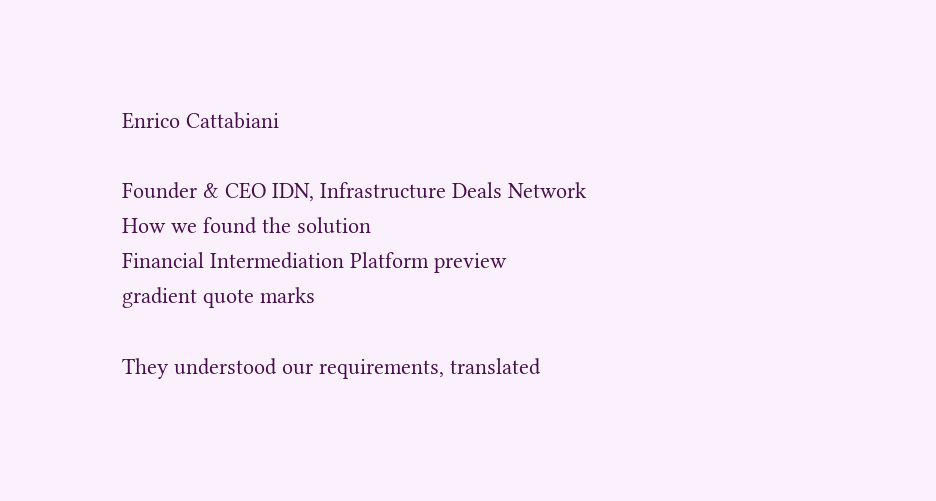Enrico Cattabiani

Founder & CEO IDN, Infrastructure Deals Network
How we found the solution
Financial Intermediation Platform preview
gradient quote marks

They understood our requirements, translated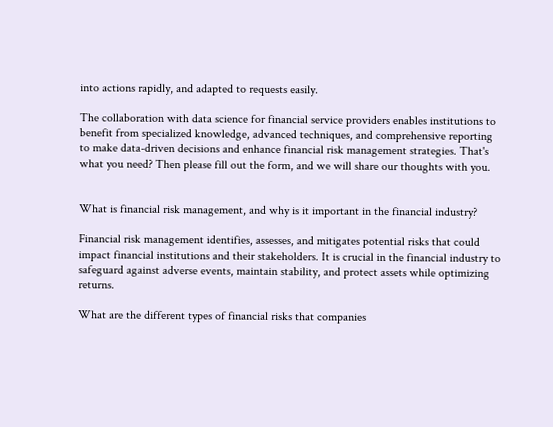into actions rapidly, and adapted to requests easily.

The collaboration with data science for financial service providers enables institutions to benefit from specialized knowledge, advanced techniques, and comprehensive reporting to make data-driven decisions and enhance financial risk management strategies. That's what you need? Then please fill out the form, and we will share our thoughts with you.


What is financial risk management, and why is it important in the financial industry?

Financial risk management identifies, assesses, and mitigates potential risks that could impact financial institutions and their stakeholders. It is crucial in the financial industry to safeguard against adverse events, maintain stability, and protect assets while optimizing returns.

What are the different types of financial risks that companies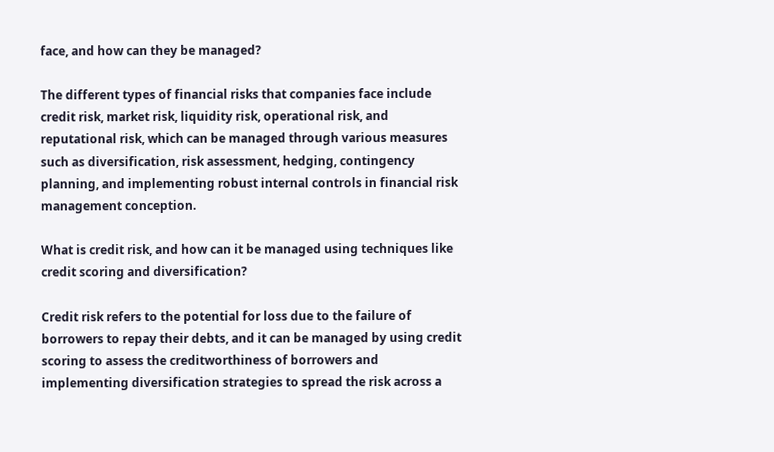face, and how can they be managed?

The different types of financial risks that companies face include credit risk, market risk, liquidity risk, operational risk, and reputational risk, which can be managed through various measures such as diversification, risk assessment, hedging, contingency planning, and implementing robust internal controls in financial risk management conception.

What is credit risk, and how can it be managed using techniques like credit scoring and diversification?

Credit risk refers to the potential for loss due to the failure of borrowers to repay their debts, and it can be managed by using credit scoring to assess the creditworthiness of borrowers and implementing diversification strategies to spread the risk across a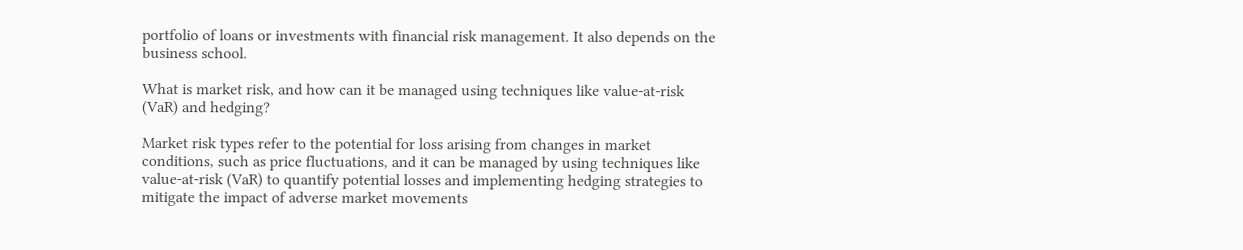portfolio of loans or investments with financial risk management. It also depends on the business school.

What is market risk, and how can it be managed using techniques like value-at-risk (VaR) and hedging?

Market risk types refer to the potential for loss arising from changes in market conditions, such as price fluctuations, and it can be managed by using techniques like value-at-risk (VaR) to quantify potential losses and implementing hedging strategies to mitigate the impact of adverse market movements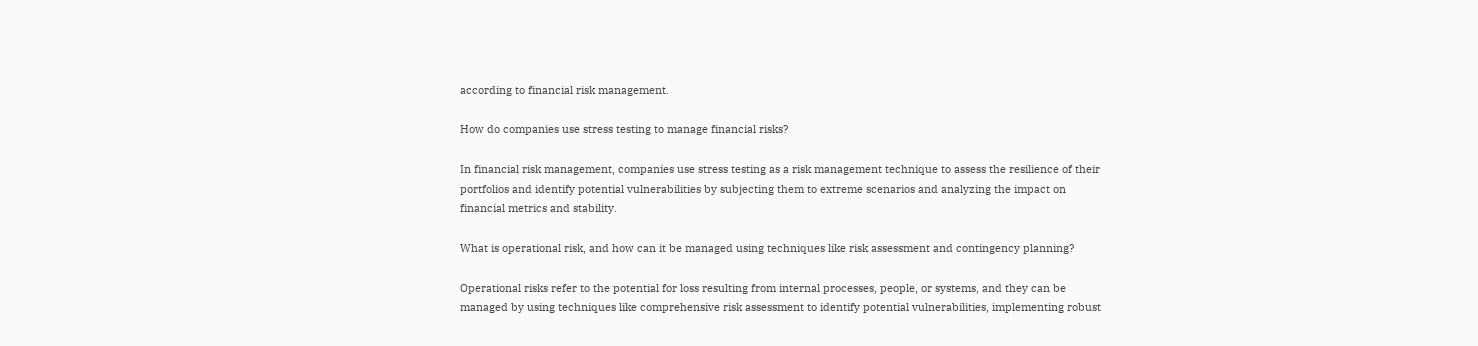according to financial risk management.

How do companies use stress testing to manage financial risks?

In financial risk management, companies use stress testing as a risk management technique to assess the resilience of their portfolios and identify potential vulnerabilities by subjecting them to extreme scenarios and analyzing the impact on financial metrics and stability.

What is operational risk, and how can it be managed using techniques like risk assessment and contingency planning?

Operational risks refer to the potential for loss resulting from internal processes, people, or systems, and they can be managed by using techniques like comprehensive risk assessment to identify potential vulnerabilities, implementing robust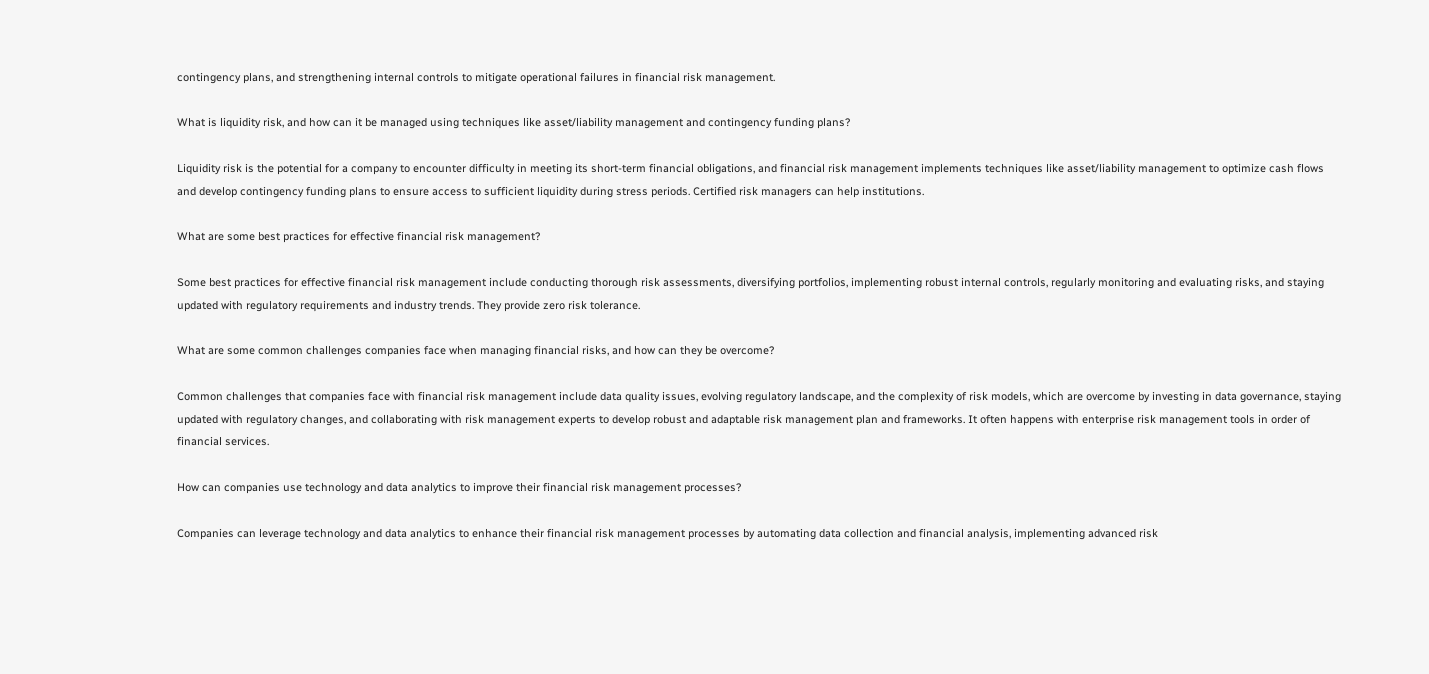contingency plans, and strengthening internal controls to mitigate operational failures in financial risk management.

What is liquidity risk, and how can it be managed using techniques like asset/liability management and contingency funding plans?

Liquidity risk is the potential for a company to encounter difficulty in meeting its short-term financial obligations, and financial risk management implements techniques like asset/liability management to optimize cash flows and develop contingency funding plans to ensure access to sufficient liquidity during stress periods. Certified risk managers can help institutions.

What are some best practices for effective financial risk management?

Some best practices for effective financial risk management include conducting thorough risk assessments, diversifying portfolios, implementing robust internal controls, regularly monitoring and evaluating risks, and staying updated with regulatory requirements and industry trends. They provide zero risk tolerance.

What are some common challenges companies face when managing financial risks, and how can they be overcome?

Common challenges that companies face with financial risk management include data quality issues, evolving regulatory landscape, and the complexity of risk models, which are overcome by investing in data governance, staying updated with regulatory changes, and collaborating with risk management experts to develop robust and adaptable risk management plan and frameworks. It often happens with enterprise risk management tools in order of financial services.

How can companies use technology and data analytics to improve their financial risk management processes?

Companies can leverage technology and data analytics to enhance their financial risk management processes by automating data collection and financial analysis, implementing advanced risk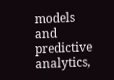models and predictive analytics,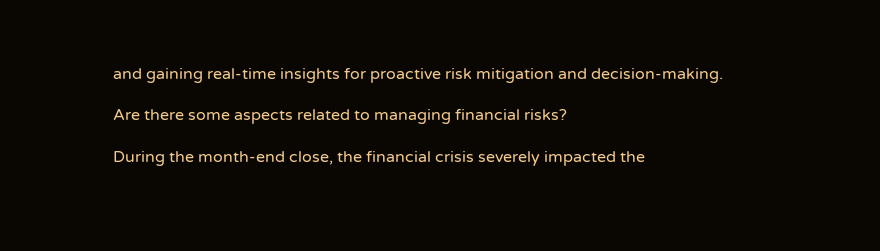and gaining real-time insights for proactive risk mitigation and decision-making.

Are there some aspects related to managing financial risks?

During the month-end close, the financial crisis severely impacted the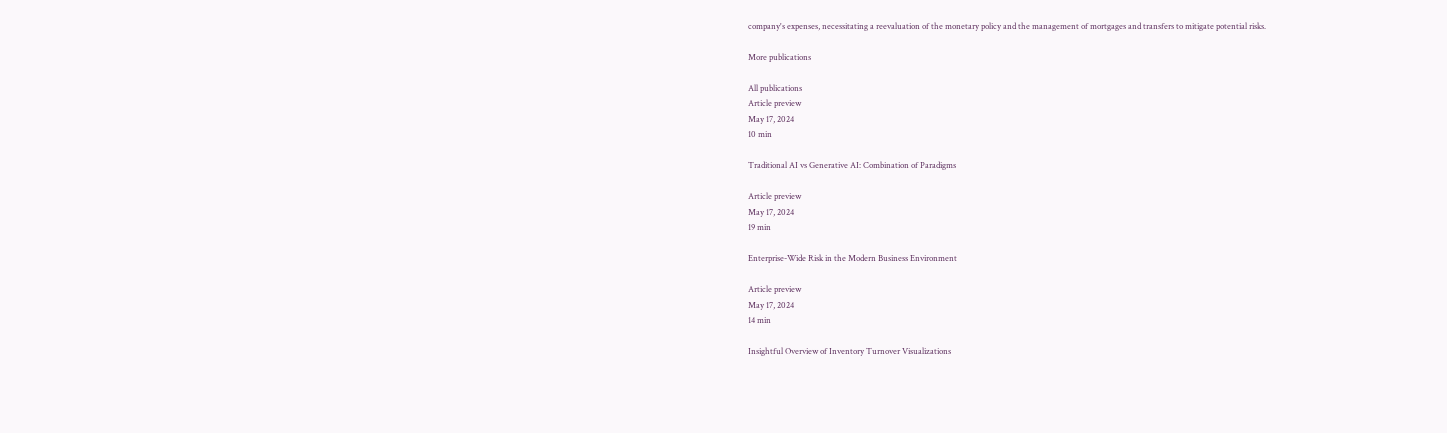company's expenses, necessitating a reevaluation of the monetary policy and the management of mortgages and transfers to mitigate potential risks.

More publications

All publications
Article preview
May 17, 2024
10 min

Traditional AI vs Generative AI: Combination of Paradigms

Article preview
May 17, 2024
19 min

Enterprise-Wide Risk in the Modern Business Environment

Article preview
May 17, 2024
14 min

Insightful Overview of Inventory Turnover Visualizations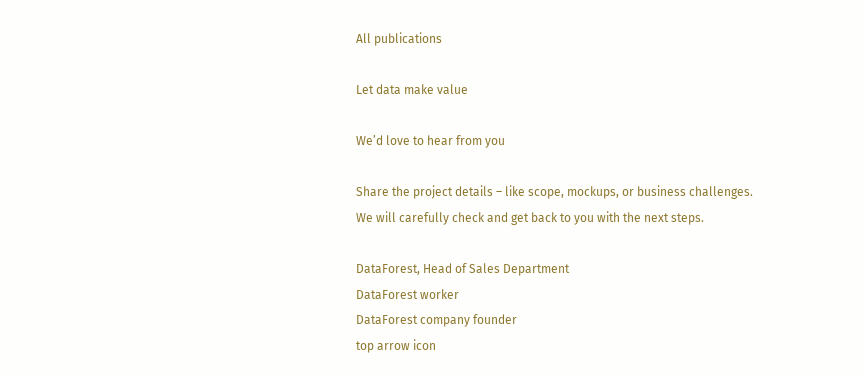All publications

Let data make value

We’d love to hear from you

Share the project details – like scope, mockups, or business challenges.
We will carefully check and get back to you with the next steps.

DataForest, Head of Sales Department
DataForest worker
DataForest company founder
top arrow icon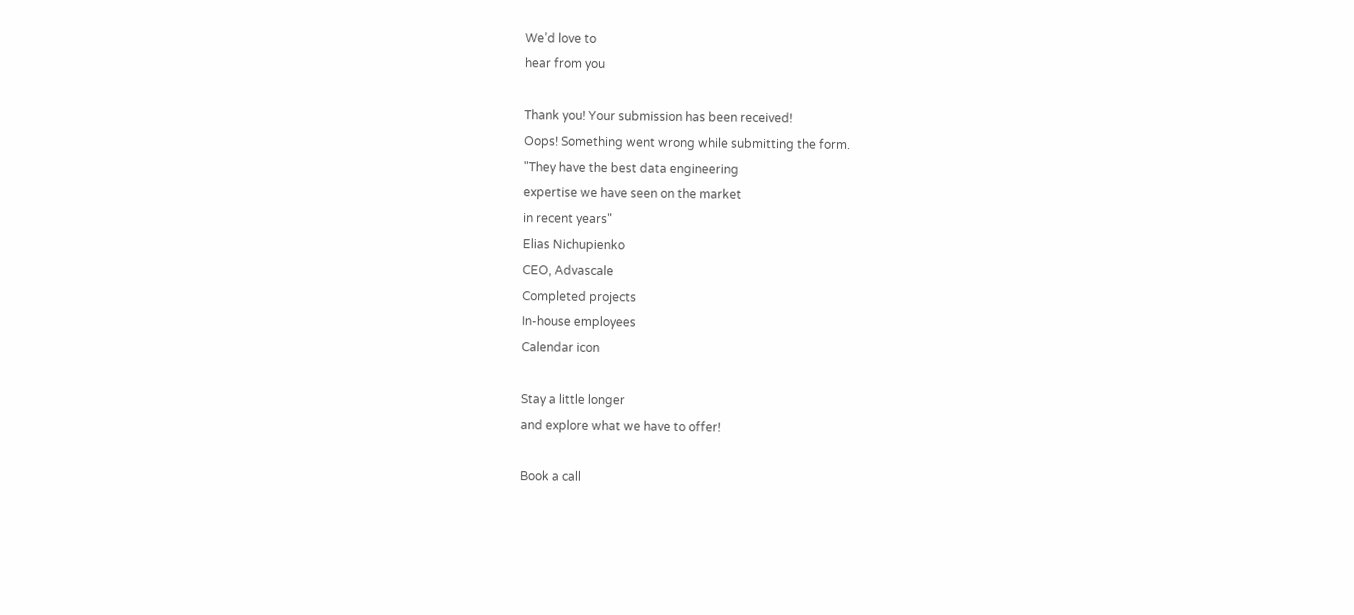We’d love to
hear from you

Thank you! Your submission has been received!
Oops! Something went wrong while submitting the form.
"They have the best data engineering
expertise we have seen on the market
in recent years"
Elias Nichupienko
CEO, Advascale
Completed projects
In-house employees
Calendar icon

Stay a little longer
and explore what we have to offer!

Book a call